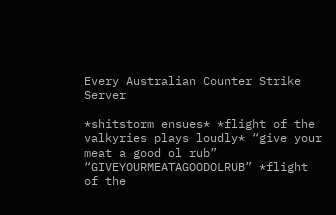Every Australian Counter Strike Server

*shitstorm ensues* *flight of the valkyries plays loudly* “give your meat a good ol rub” “GIVEYOURMEATAGOODOLRUB” *flight of the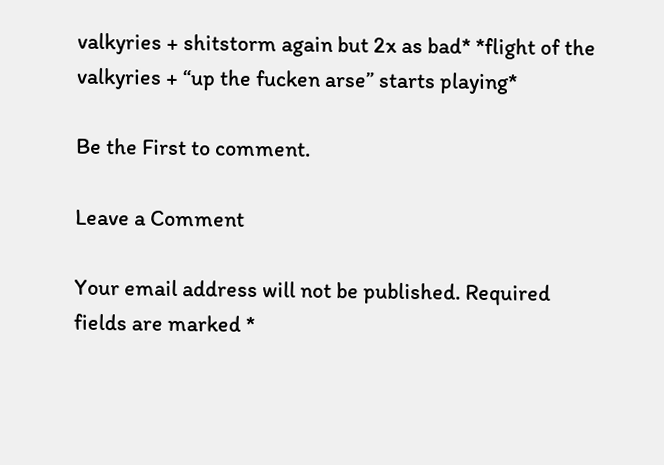valkyries + shitstorm again but 2x as bad* *flight of the valkyries + “up the fucken arse” starts playing*

Be the First to comment.

Leave a Comment

Your email address will not be published. Required fields are marked *